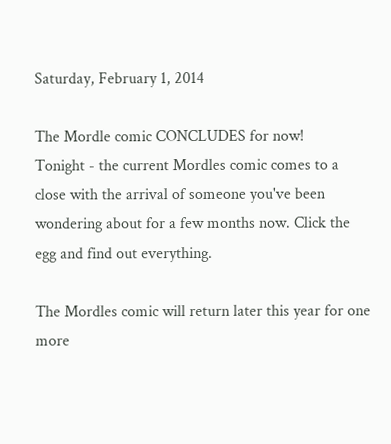Saturday, February 1, 2014

The Mordle comic CONCLUDES for now!
Tonight - the current Mordles comic comes to a close with the arrival of someone you've been wondering about for a few months now. Click the egg and find out everything.

The Mordles comic will return later this year for one more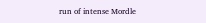run of intense Mordle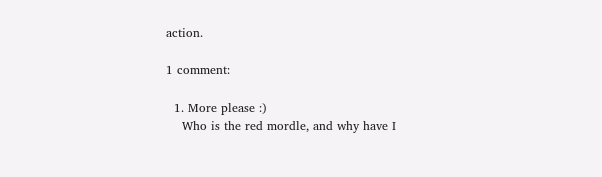action.

1 comment:

  1. More please :)
    Who is the red mordle, and why have I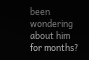been wondering about him for months?